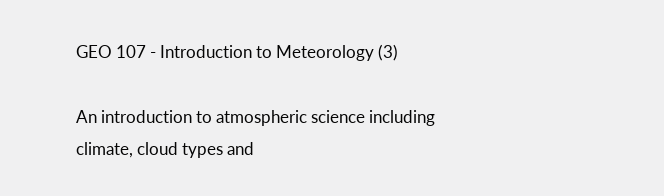GEO 107 - Introduction to Meteorology (3)

An introduction to atmospheric science including climate, cloud types and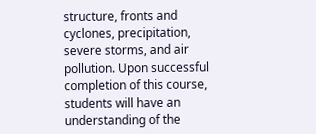structure, fronts and cyclones, precipitation, severe storms, and air pollution. Upon successful completion of this course, students will have an understanding of the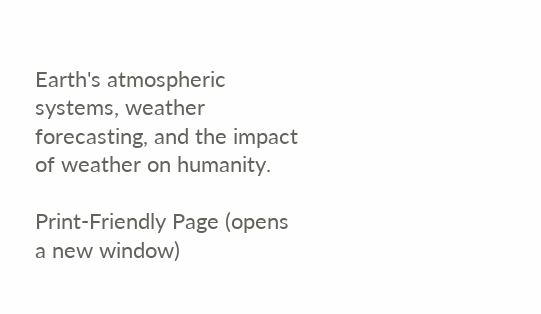Earth's atmospheric systems, weather forecasting, and the impact of weather on humanity.

Print-Friendly Page (opens a new window)